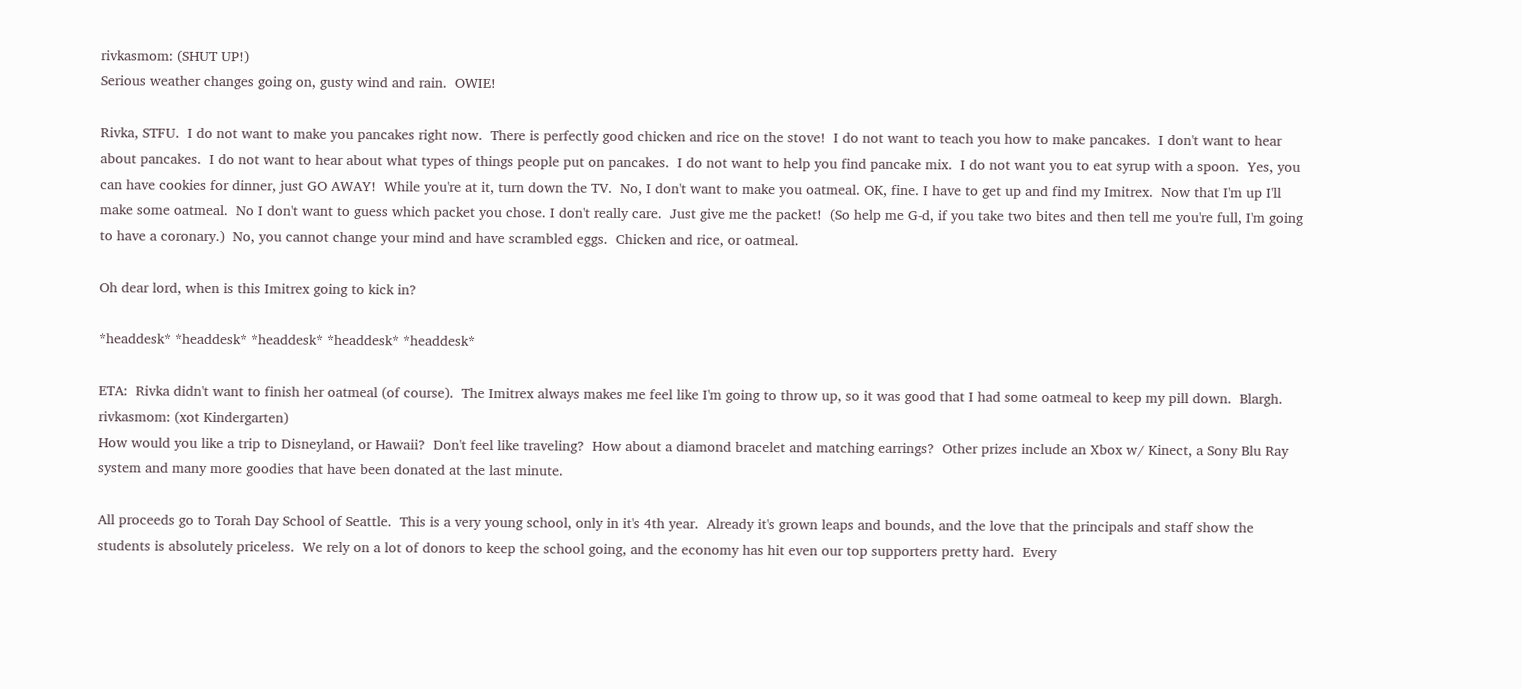rivkasmom: (SHUT UP!)
Serious weather changes going on, gusty wind and rain.  OWIE!

Rivka, STFU.  I do not want to make you pancakes right now.  There is perfectly good chicken and rice on the stove!  I do not want to teach you how to make pancakes.  I don't want to hear about pancakes.  I do not want to hear about what types of things people put on pancakes.  I do not want to help you find pancake mix.  I do not want you to eat syrup with a spoon.  Yes, you can have cookies for dinner, just GO AWAY!  While you're at it, turn down the TV.  No, I don't want to make you oatmeal. OK, fine. I have to get up and find my Imitrex.  Now that I'm up I'll make some oatmeal.  No I don't want to guess which packet you chose. I don't really care.  Just give me the packet!  (So help me G-d, if you take two bites and then tell me you're full, I'm going to have a coronary.)  No, you cannot change your mind and have scrambled eggs.  Chicken and rice, or oatmeal.

Oh dear lord, when is this Imitrex going to kick in?

*headdesk* *headdesk* *headdesk* *headdesk* *headdesk*

ETA:  Rivka didn't want to finish her oatmeal (of course).  The Imitrex always makes me feel like I'm going to throw up, so it was good that I had some oatmeal to keep my pill down.  Blargh.
rivkasmom: (xot Kindergarten)
How would you like a trip to Disneyland, or Hawaii?  Don't feel like traveling?  How about a diamond bracelet and matching earrings?  Other prizes include an Xbox w/ Kinect, a Sony Blu Ray system and many more goodies that have been donated at the last minute.

All proceeds go to Torah Day School of Seattle.  This is a very young school, only in it's 4th year.  Already it's grown leaps and bounds, and the love that the principals and staff show the students is absolutely priceless.  We rely on a lot of donors to keep the school going, and the economy has hit even our top supporters pretty hard.  Every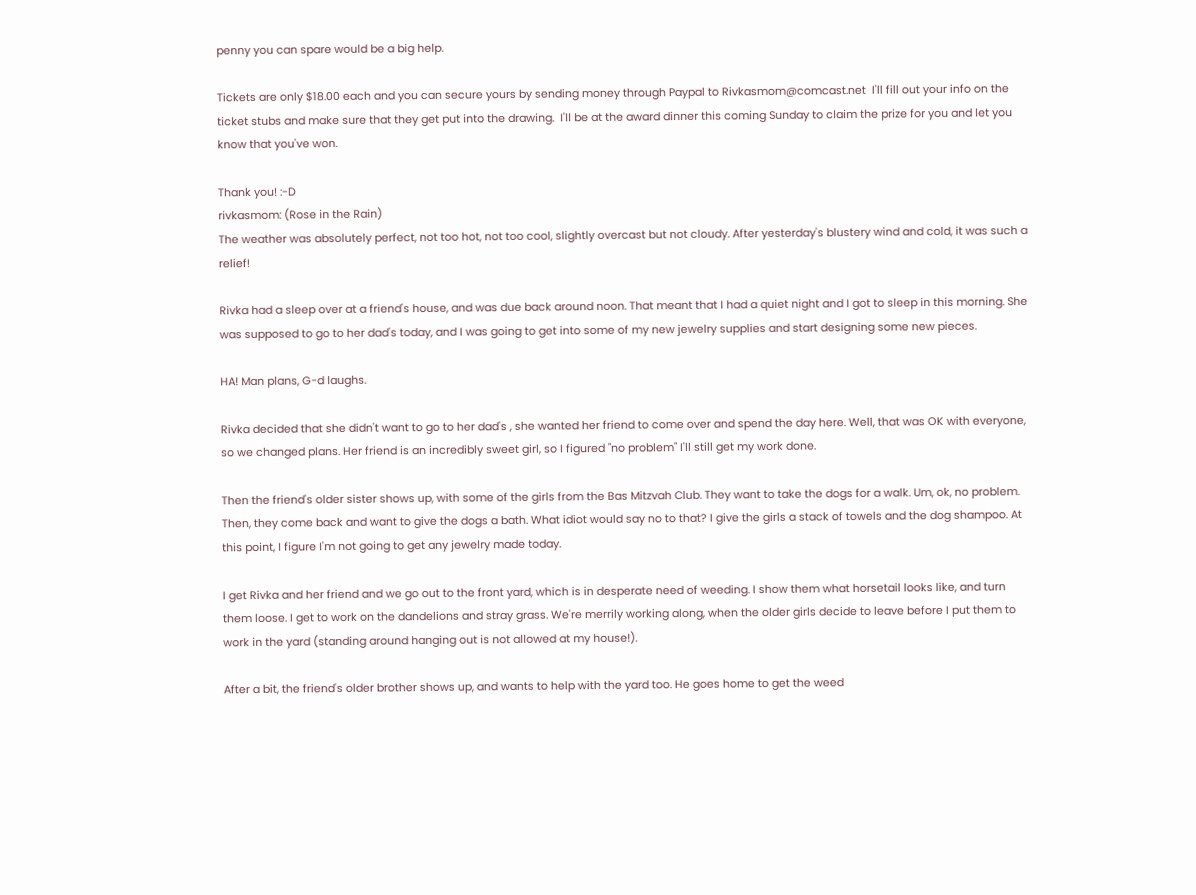penny you can spare would be a big help.

Tickets are only $18.00 each and you can secure yours by sending money through Paypal to Rivkasmom@comcast.net  I'll fill out your info on the ticket stubs and make sure that they get put into the drawing.  I'll be at the award dinner this coming Sunday to claim the prize for you and let you know that you've won.

Thank you! :-D
rivkasmom: (Rose in the Rain)
The weather was absolutely perfect, not too hot, not too cool, slightly overcast but not cloudy. After yesterday's blustery wind and cold, it was such a relief!

Rivka had a sleep over at a friend's house, and was due back around noon. That meant that I had a quiet night and I got to sleep in this morning. She was supposed to go to her dad's today, and I was going to get into some of my new jewelry supplies and start designing some new pieces.

HA! Man plans, G-d laughs.

Rivka decided that she didn't want to go to her dad's , she wanted her friend to come over and spend the day here. Well, that was OK with everyone, so we changed plans. Her friend is an incredibly sweet girl, so I figured "no problem" I'll still get my work done.

Then the friend's older sister shows up, with some of the girls from the Bas Mitzvah Club. They want to take the dogs for a walk. Um, ok, no problem. Then, they come back and want to give the dogs a bath. What idiot would say no to that? I give the girls a stack of towels and the dog shampoo. At this point, I figure I'm not going to get any jewelry made today.

I get Rivka and her friend and we go out to the front yard, which is in desperate need of weeding. I show them what horsetail looks like, and turn them loose. I get to work on the dandelions and stray grass. We're merrily working along, when the older girls decide to leave before I put them to work in the yard (standing around hanging out is not allowed at my house!).

After a bit, the friend's older brother shows up, and wants to help with the yard too. He goes home to get the weed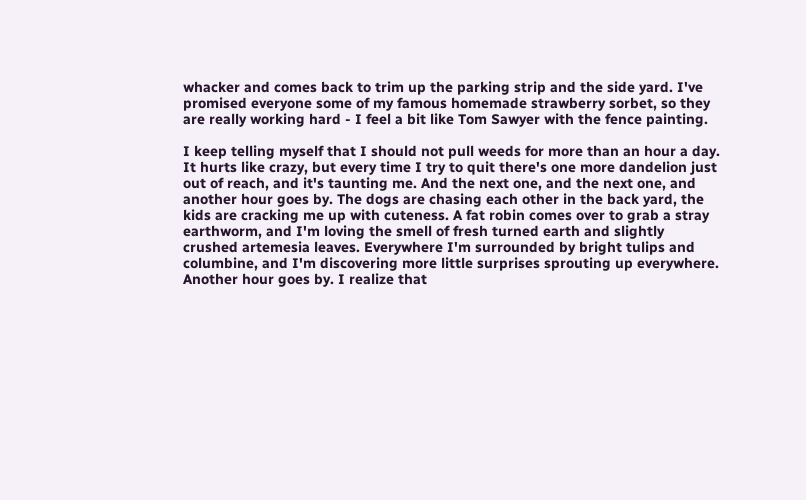whacker and comes back to trim up the parking strip and the side yard. I've promised everyone some of my famous homemade strawberry sorbet, so they are really working hard - I feel a bit like Tom Sawyer with the fence painting.

I keep telling myself that I should not pull weeds for more than an hour a day. It hurts like crazy, but every time I try to quit there's one more dandelion just out of reach, and it's taunting me. And the next one, and the next one, and another hour goes by. The dogs are chasing each other in the back yard, the kids are cracking me up with cuteness. A fat robin comes over to grab a stray earthworm, and I'm loving the smell of fresh turned earth and slightly crushed artemesia leaves. Everywhere I'm surrounded by bright tulips and columbine, and I'm discovering more little surprises sprouting up everywhere. Another hour goes by. I realize that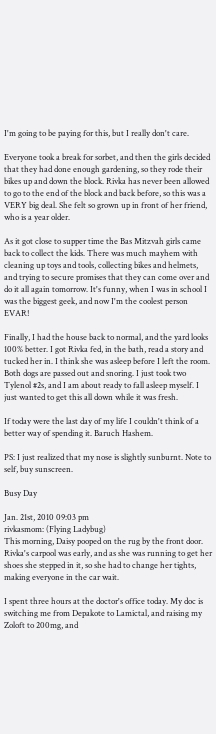I'm going to be paying for this, but I really don't care.

Everyone took a break for sorbet, and then the girls decided that they had done enough gardening, so they rode their bikes up and down the block. Rivka has never been allowed to go to the end of the block and back before, so this was a VERY big deal. She felt so grown up in front of her friend, who is a year older.

As it got close to supper time the Bas Mitzvah girls came back to collect the kids. There was much mayhem with cleaning up toys and tools, collecting bikes and helmets, and trying to secure promises that they can come over and do it all again tomorrow. It's funny, when I was in school I was the biggest geek, and now I'm the coolest person EVAR!

Finally, I had the house back to normal, and the yard looks 100% better. I got Rivka fed, in the bath, read a story and tucked her in. I think she was asleep before I left the room. Both dogs are passed out and snoring. I just took two Tylenol #2s, and I am about ready to fall asleep myself. I just wanted to get this all down while it was fresh.

If today were the last day of my life I couldn't think of a better way of spending it. Baruch Hashem.

PS: I just realized that my nose is slightly sunburnt. Note to self, buy sunscreen.

Busy Day

Jan. 21st, 2010 09:03 pm
rivkasmom: (Flying Ladybug)
This morning, Daisy pooped on the rug by the front door. Rivka's carpool was early, and as she was running to get her shoes she stepped in it, so she had to change her tights, making everyone in the car wait.

I spent three hours at the doctor's office today. My doc is switching me from Depakote to Lamictal, and raising my Zoloft to 200mg, and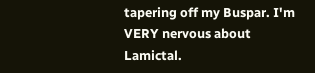tapering off my Buspar. I'm VERY nervous about Lamictal.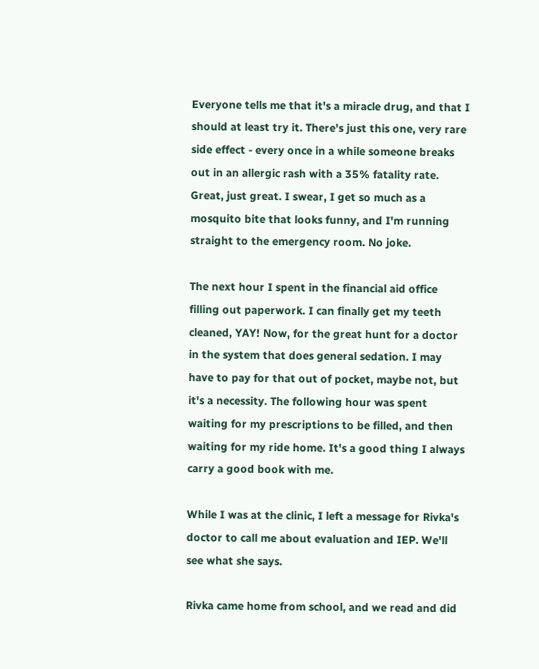Everyone tells me that it's a miracle drug, and that I should at least try it. There's just this one, very rare side effect - every once in a while someone breaks out in an allergic rash with a 35% fatality rate. Great, just great. I swear, I get so much as a mosquito bite that looks funny, and I'm running straight to the emergency room. No joke.

The next hour I spent in the financial aid office filling out paperwork. I can finally get my teeth cleaned, YAY! Now, for the great hunt for a doctor in the system that does general sedation. I may have to pay for that out of pocket, maybe not, but it's a necessity. The following hour was spent waiting for my prescriptions to be filled, and then waiting for my ride home. It's a good thing I always carry a good book with me.

While I was at the clinic, I left a message for Rivka's doctor to call me about evaluation and IEP. We'll see what she says.

Rivka came home from school, and we read and did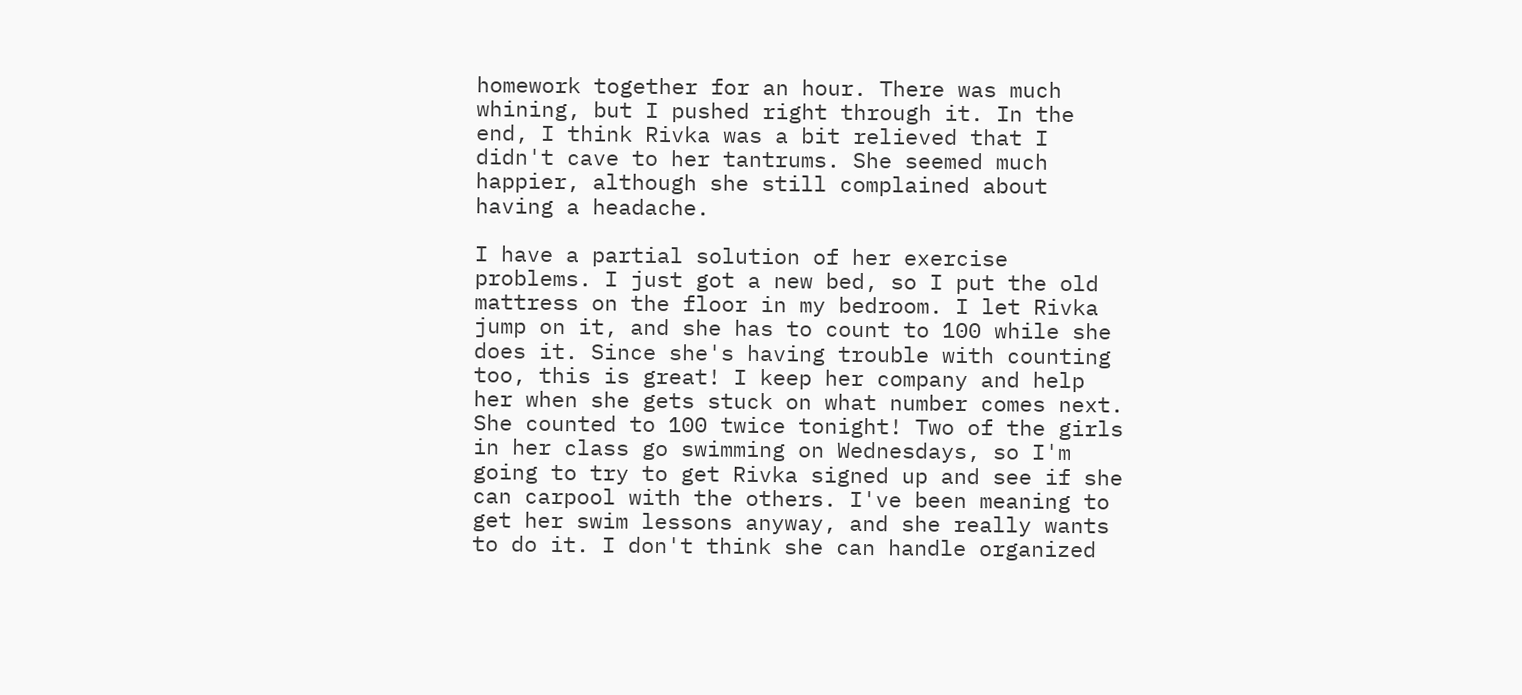homework together for an hour. There was much whining, but I pushed right through it. In the end, I think Rivka was a bit relieved that I didn't cave to her tantrums. She seemed much happier, although she still complained about having a headache.

I have a partial solution of her exercise problems. I just got a new bed, so I put the old mattress on the floor in my bedroom. I let Rivka jump on it, and she has to count to 100 while she does it. Since she's having trouble with counting too, this is great! I keep her company and help her when she gets stuck on what number comes next. She counted to 100 twice tonight! Two of the girls in her class go swimming on Wednesdays, so I'm going to try to get Rivka signed up and see if she can carpool with the others. I've been meaning to get her swim lessons anyway, and she really wants to do it. I don't think she can handle organized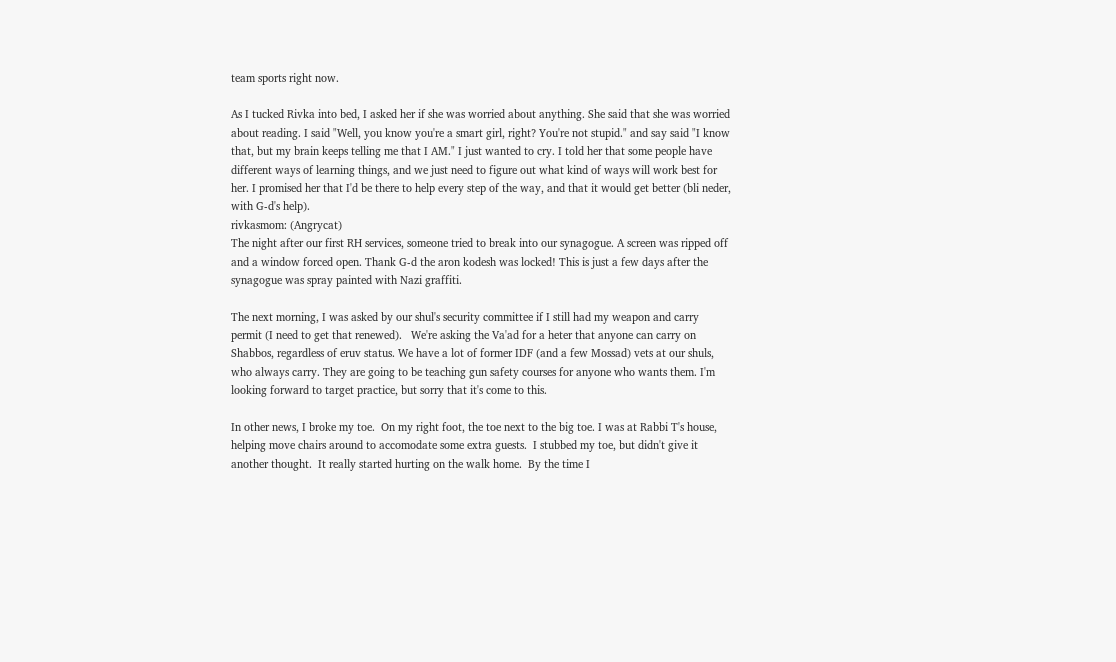team sports right now.

As I tucked Rivka into bed, I asked her if she was worried about anything. She said that she was worried about reading. I said "Well, you know you're a smart girl, right? You're not stupid." and say said "I know that, but my brain keeps telling me that I AM." I just wanted to cry. I told her that some people have different ways of learning things, and we just need to figure out what kind of ways will work best for her. I promised her that I'd be there to help every step of the way, and that it would get better (bli neder, with G-d's help).
rivkasmom: (Angrycat)
The night after our first RH services, someone tried to break into our synagogue. A screen was ripped off and a window forced open. Thank G-d the aron kodesh was locked! This is just a few days after the synagogue was spray painted with Nazi graffiti.

The next morning, I was asked by our shul's security committee if I still had my weapon and carry permit (I need to get that renewed).   We're asking the Va'ad for a heter that anyone can carry on Shabbos, regardless of eruv status. We have a lot of former IDF (and a few Mossad) vets at our shuls, who always carry. They are going to be teaching gun safety courses for anyone who wants them. I'm looking forward to target practice, but sorry that it's come to this.

In other news, I broke my toe.  On my right foot, the toe next to the big toe. I was at Rabbi T's house, helping move chairs around to accomodate some extra guests.  I stubbed my toe, but didn't give it another thought.  It really started hurting on the walk home.  By the time I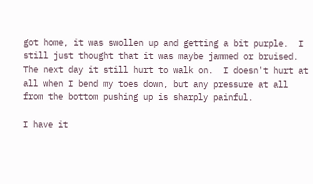got home, it was swollen up and getting a bit purple.  I still just thought that it was maybe jammed or bruised.  The next day it still hurt to walk on.  I doesn't hurt at all when I bend my toes down, but any pressure at all from the bottom pushing up is sharply painful.

I have it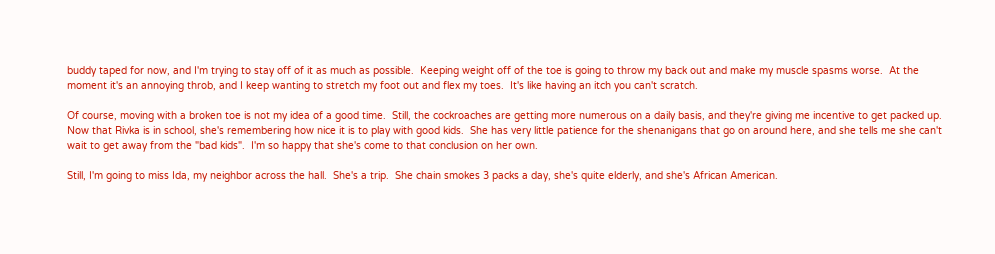buddy taped for now, and I'm trying to stay off of it as much as possible.  Keeping weight off of the toe is going to throw my back out and make my muscle spasms worse.  At the moment it's an annoying throb, and I keep wanting to stretch my foot out and flex my toes.  It's like having an itch you can't scratch.

Of course, moving with a broken toe is not my idea of a good time.  Still, the cockroaches are getting more numerous on a daily basis, and they're giving me incentive to get packed up.  Now that Rivka is in school, she's remembering how nice it is to play with good kids.  She has very little patience for the shenanigans that go on around here, and she tells me she can't wait to get away from the "bad kids".  I'm so happy that she's come to that conclusion on her own.

Still, I'm going to miss Ida, my neighbor across the hall.  She's a trip.  She chain smokes 3 packs a day, she's quite elderly, and she's African American.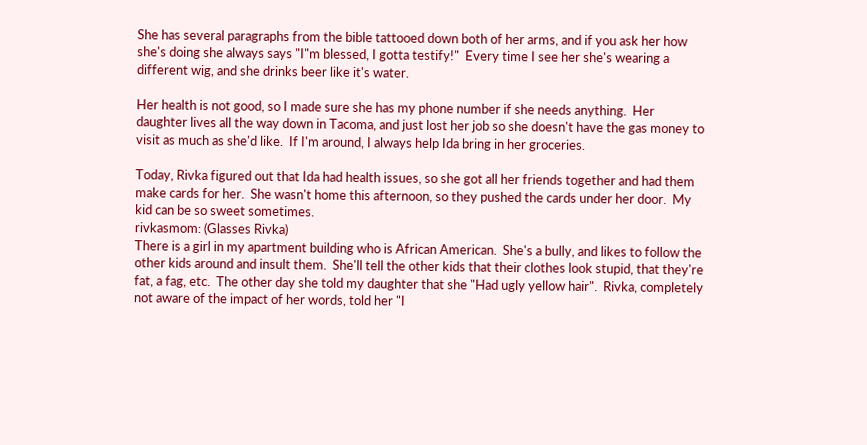She has several paragraphs from the bible tattooed down both of her arms, and if you ask her how she's doing she always says "I"m blessed, I gotta testify!"  Every time I see her she's wearing a different wig, and she drinks beer like it's water.

Her health is not good, so I made sure she has my phone number if she needs anything.  Her daughter lives all the way down in Tacoma, and just lost her job so she doesn't have the gas money to visit as much as she'd like.  If I'm around, I always help Ida bring in her groceries.

Today, Rivka figured out that Ida had health issues, so she got all her friends together and had them make cards for her.  She wasn't home this afternoon, so they pushed the cards under her door.  My kid can be so sweet sometimes.
rivkasmom: (Glasses Rivka)
There is a girl in my apartment building who is African American.  She's a bully, and likes to follow the other kids around and insult them.  She'll tell the other kids that their clothes look stupid, that they're fat, a fag, etc.  The other day she told my daughter that she "Had ugly yellow hair".  Rivka, completely not aware of the impact of her words, told her "I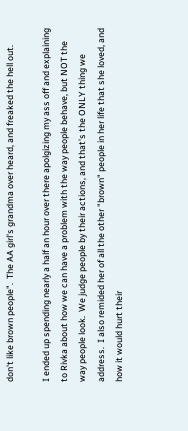don't like brown people".  The AA girl's grandma over heard, and freaked the hell out.

I ended up spending nearly a half an hour over there apolgizing my ass off and explaining to Rivka about how we can have a problem with the way people behave, but NOT the way people look.  We judge people by their actions, and that's the ONLY thing we address.  I also remided her of all the other "brown" people in her life that she loved, and how it would hurt their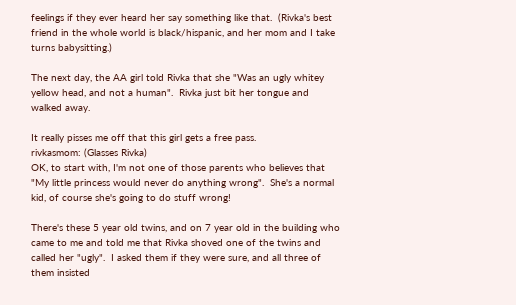feelings if they ever heard her say something like that.  (Rivka's best friend in the whole world is black/hispanic, and her mom and I take turns babysitting.)

The next day, the AA girl told Rivka that she "Was an ugly whitey yellow head, and not a human".  Rivka just bit her tongue and walked away.

It really pisses me off that this girl gets a free pass.
rivkasmom: (Glasses Rivka)
OK, to start with, I'm not one of those parents who believes that "My little princess would never do anything wrong".  She's a normal kid, of course she's going to do stuff wrong!

There's these 5 year old twins, and on 7 year old in the building who came to me and told me that Rivka shoved one of the twins and called her "ugly".  I asked them if they were sure, and all three of them insisted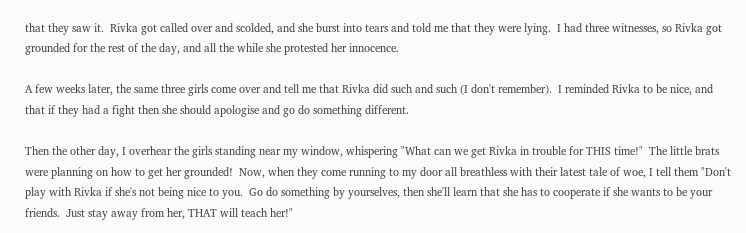that they saw it.  Rivka got called over and scolded, and she burst into tears and told me that they were lying.  I had three witnesses, so Rivka got grounded for the rest of the day, and all the while she protested her innocence.

A few weeks later, the same three girls come over and tell me that Rivka did such and such (I don't remember).  I reminded Rivka to be nice, and that if they had a fight then she should apologise and go do something different.

Then the other day, I overhear the girls standing near my window, whispering "What can we get Rivka in trouble for THIS time!"  The little brats were planning on how to get her grounded!  Now, when they come running to my door all breathless with their latest tale of woe, I tell them "Don't play with Rivka if she's not being nice to you.  Go do something by yourselves, then she'll learn that she has to cooperate if she wants to be your friends.  Just stay away from her, THAT will teach her!"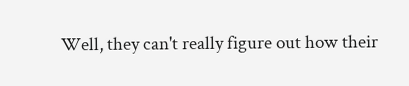Well, they can't really figure out how their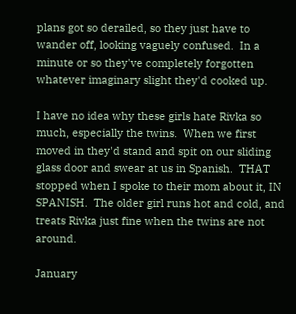plans got so derailed, so they just have to wander off, looking vaguely confused.  In a minute or so they've completely forgotten whatever imaginary slight they'd cooked up.

I have no idea why these girls hate Rivka so much, especially the twins.  When we first moved in they'd stand and spit on our sliding glass door and swear at us in Spanish.  THAT stopped when I spoke to their mom about it, IN SPANISH.  The older girl runs hot and cold, and treats Rivka just fine when the twins are not around.

January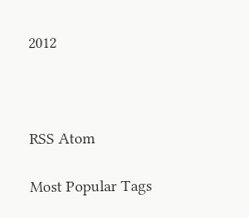2012



RSS Atom

Most Popular Tags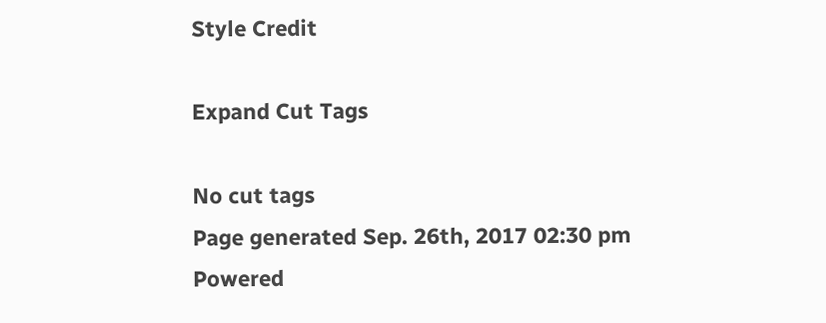Style Credit

Expand Cut Tags

No cut tags
Page generated Sep. 26th, 2017 02:30 pm
Powered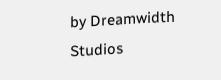by Dreamwidth Studios